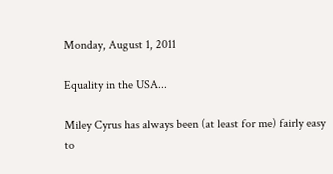Monday, August 1, 2011

Equality in the USA...

Miley Cyrus has always been (at least for me) fairly easy to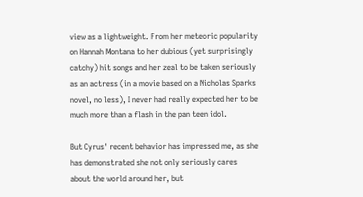view as a lightweight. From her meteoric popularity on Hannah Montana to her dubious (yet surprisingly catchy) hit songs and her zeal to be taken seriously as an actress (in a movie based on a Nicholas Sparks novel, no less), I never had really expected her to be much more than a flash in the pan teen idol.

But Cyrus' recent behavior has impressed me, as she has demonstrated she not only seriously cares about the world around her, but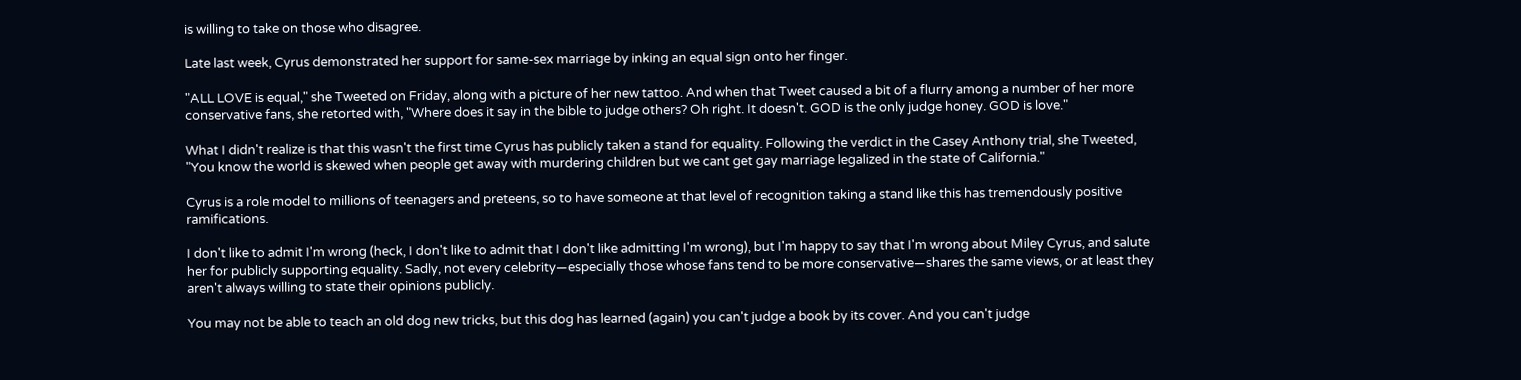is willing to take on those who disagree.

Late last week, Cyrus demonstrated her support for same-sex marriage by inking an equal sign onto her finger.

"ALL LOVE is equal," she Tweeted on Friday, along with a picture of her new tattoo. And when that Tweet caused a bit of a flurry among a number of her more conservative fans, she retorted with, "Where does it say in the bible to judge others? Oh right. It doesn't. GOD is the only judge honey. GOD is love."

What I didn't realize is that this wasn't the first time Cyrus has publicly taken a stand for equality. Following the verdict in the Casey Anthony trial, she Tweeted, "You know the world is skewed when people get away with murdering children but we cant get gay marriage legalized in the state of California."

Cyrus is a role model to millions of teenagers and preteens, so to have someone at that level of recognition taking a stand like this has tremendously positive ramifications.

I don't like to admit I'm wrong (heck, I don't like to admit that I don't like admitting I'm wrong), but I'm happy to say that I'm wrong about Miley Cyrus, and salute her for publicly supporting equality. Sadly, not every celebrity—especially those whose fans tend to be more conservative—shares the same views, or at least they aren't always willing to state their opinions publicly.

You may not be able to teach an old dog new tricks, but this dog has learned (again) you can't judge a book by its cover. And you can't judge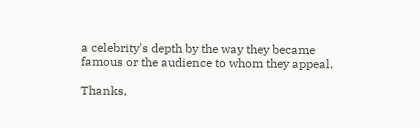a celebrity's depth by the way they became famous or the audience to whom they appeal.

Thanks,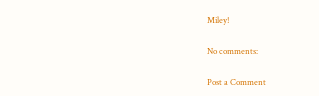Miley!

No comments:

Post a Comment